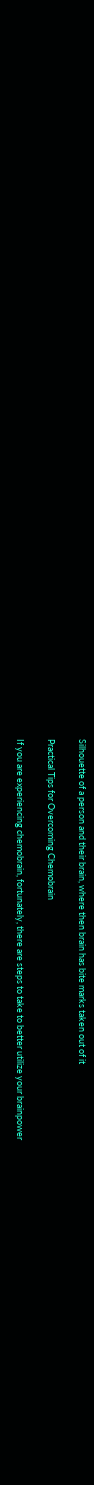Silhouette of a person and their brain, where then brain has bite marks taken out of it

Practical Tips for Overcoming Chemobrain

If you are experiencing chemobrain, fortunately, there are steps to take to better utilize your brainpower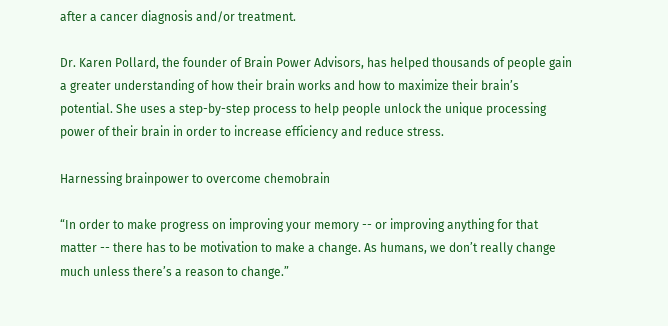after a cancer diagnosis and/or treatment.

Dr. Karen Pollard, the founder of Brain Power Advisors, has helped thousands of people gain a greater understanding of how their brain works and how to maximize their brain’s potential. She uses a step-by-step process to help people unlock the unique processing power of their brain in order to increase efficiency and reduce stress.

Harnessing brainpower to overcome chemobrain

“In order to make progress on improving your memory -- or improving anything for that matter -- there has to be motivation to make a change. As humans, we don’t really change much unless there’s a reason to change.”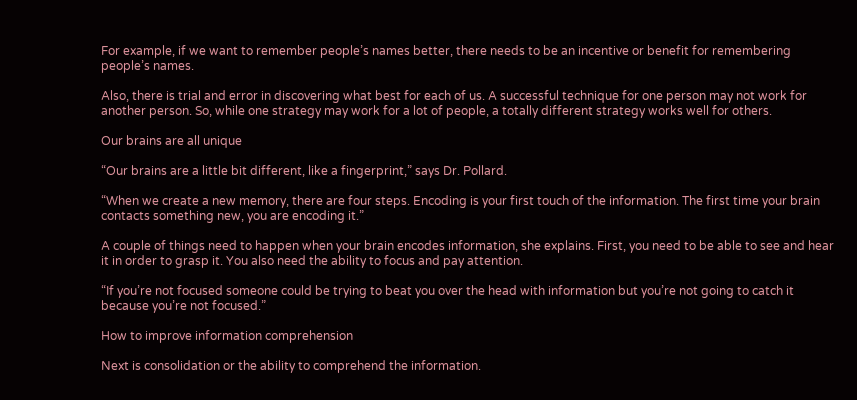For example, if we want to remember people’s names better, there needs to be an incentive or benefit for remembering people’s names.

Also, there is trial and error in discovering what best for each of us. A successful technique for one person may not work for another person. So, while one strategy may work for a lot of people, a totally different strategy works well for others.

Our brains are all unique

“Our brains are a little bit different, like a fingerprint,” says Dr. Pollard.

“When we create a new memory, there are four steps. Encoding is your first touch of the information. The first time your brain contacts something new, you are encoding it.”

A couple of things need to happen when your brain encodes information, she explains. First, you need to be able to see and hear it in order to grasp it. You also need the ability to focus and pay attention.

“If you’re not focused someone could be trying to beat you over the head with information but you’re not going to catch it because you’re not focused.”

How to improve information comprehension

Next is consolidation or the ability to comprehend the information.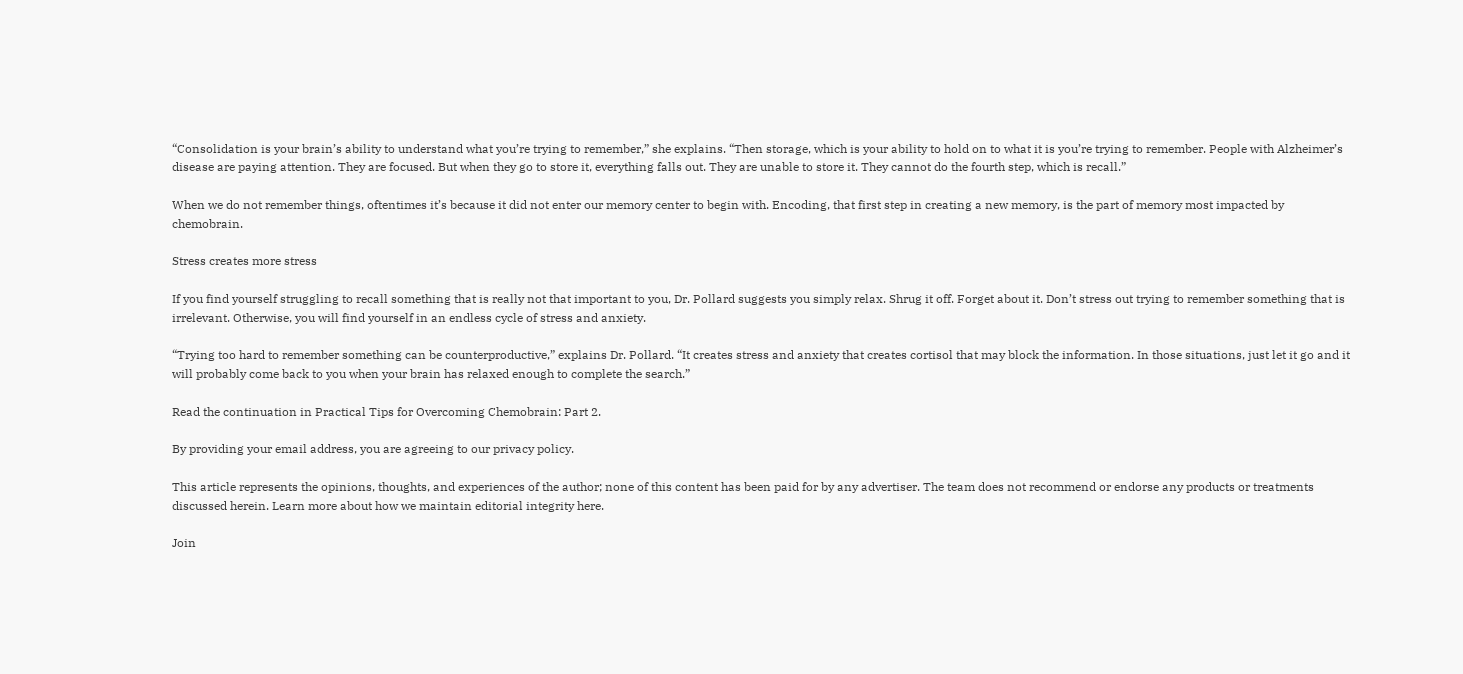“Consolidation is your brain’s ability to understand what you’re trying to remember,” she explains. “Then storage, which is your ability to hold on to what it is you’re trying to remember. People with Alzheimer’s disease are paying attention. They are focused. But when they go to store it, everything falls out. They are unable to store it. They cannot do the fourth step, which is recall.”

When we do not remember things, oftentimes it’s because it did not enter our memory center to begin with. Encoding, that first step in creating a new memory, is the part of memory most impacted by chemobrain.

Stress creates more stress

If you find yourself struggling to recall something that is really not that important to you, Dr. Pollard suggests you simply relax. Shrug it off. Forget about it. Don’t stress out trying to remember something that is irrelevant. Otherwise, you will find yourself in an endless cycle of stress and anxiety.

“Trying too hard to remember something can be counterproductive,” explains Dr. Pollard. “It creates stress and anxiety that creates cortisol that may block the information. In those situations, just let it go and it will probably come back to you when your brain has relaxed enough to complete the search.”

Read the continuation in Practical Tips for Overcoming Chemobrain: Part 2.

By providing your email address, you are agreeing to our privacy policy.

This article represents the opinions, thoughts, and experiences of the author; none of this content has been paid for by any advertiser. The team does not recommend or endorse any products or treatments discussed herein. Learn more about how we maintain editorial integrity here.

Join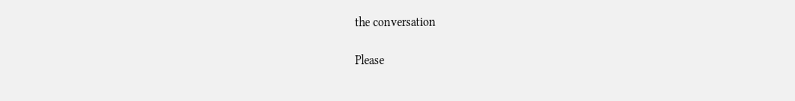the conversation

Please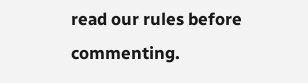read our rules before commenting.